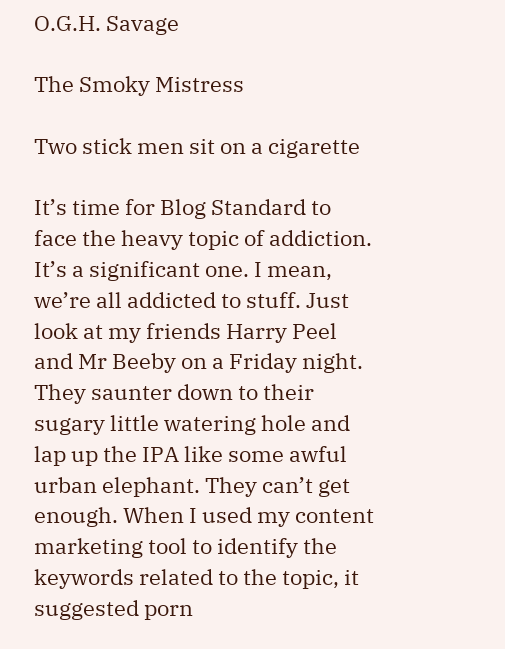O.G.H. Savage

The Smoky Mistress

Two stick men sit on a cigarette

It’s time for Blog Standard to face the heavy topic of addiction. It’s a significant one. I mean, we’re all addicted to stuff. Just look at my friends Harry Peel and Mr Beeby on a Friday night. They saunter down to their sugary little watering hole and lap up the IPA like some awful urban elephant. They can’t get enough. When I used my content marketing tool to identify the keywords related to the topic, it suggested porn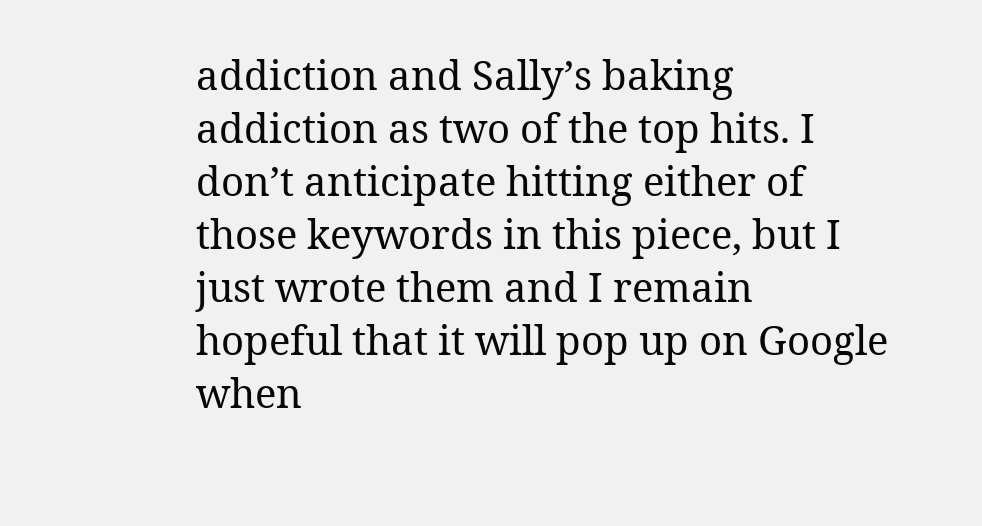addiction and Sally’s baking addiction as two of the top hits. I don’t anticipate hitting either of those keywords in this piece, but I just wrote them and I remain hopeful that it will pop up on Google when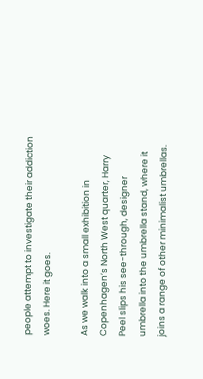people attempt to investigate their addiction woes. Here it goes.

As we walk into a small exhibition in Copenhagen’s North West quarter, Harry Peel slips his see-through, designer umbrella into the umbrella stand, where it joins a range of other minimalist umbrellas.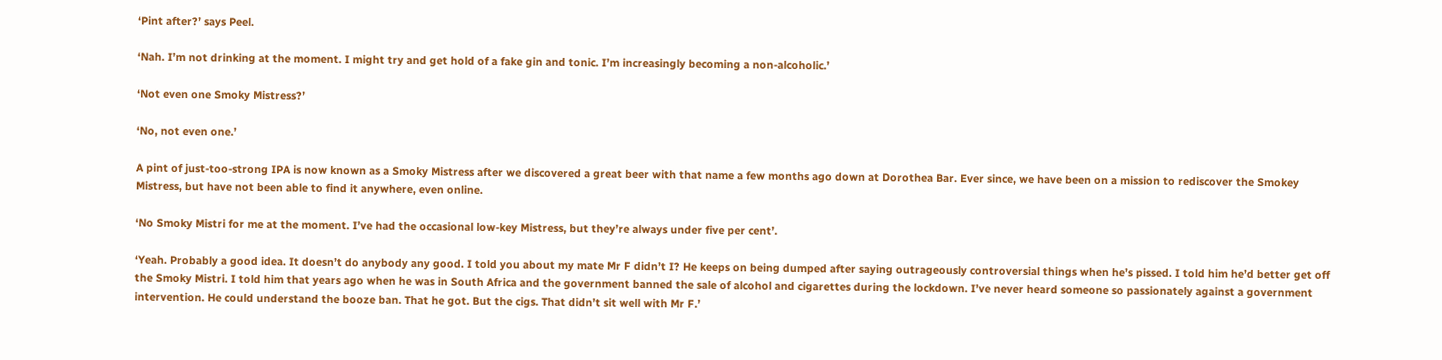‘Pint after?’ says Peel.

‘Nah. I’m not drinking at the moment. I might try and get hold of a fake gin and tonic. I’m increasingly becoming a non-alcoholic.’

‘Not even one Smoky Mistress?’

‘No, not even one.’

A pint of just-too-strong IPA is now known as a Smoky Mistress after we discovered a great beer with that name a few months ago down at Dorothea Bar. Ever since, we have been on a mission to rediscover the Smokey Mistress, but have not been able to find it anywhere, even online.

‘No Smoky Mistri for me at the moment. I’ve had the occasional low-key Mistress, but they’re always under five per cent’.

‘Yeah. Probably a good idea. It doesn’t do anybody any good. I told you about my mate Mr F didn’t I? He keeps on being dumped after saying outrageously controversial things when he’s pissed. I told him he’d better get off the Smoky Mistri. I told him that years ago when he was in South Africa and the government banned the sale of alcohol and cigarettes during the lockdown. I’ve never heard someone so passionately against a government intervention. He could understand the booze ban. That he got. But the cigs. That didn’t sit well with Mr F.’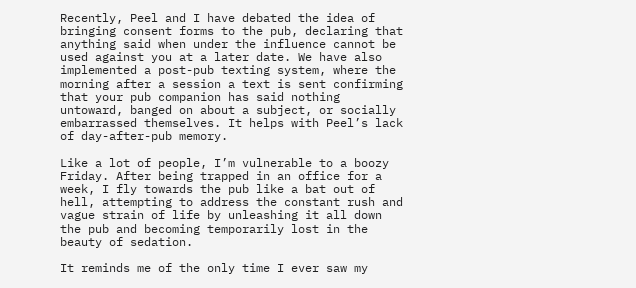Recently, Peel and I have debated the idea of bringing consent forms to the pub, declaring that anything said when under the influence cannot be used against you at a later date. We have also implemented a post-pub texting system, where the morning after a session a text is sent confirming that your pub companion has said nothing untoward, banged on about a subject, or socially embarrassed themselves. It helps with Peel’s lack of day-after-pub memory.

Like a lot of people, I’m vulnerable to a boozy Friday. After being trapped in an office for a week, I fly towards the pub like a bat out of hell, attempting to address the constant rush and vague strain of life by unleashing it all down the pub and becoming temporarily lost in the beauty of sedation.

It reminds me of the only time I ever saw my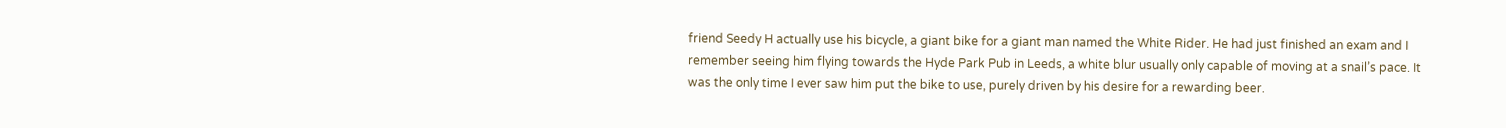friend Seedy H actually use his bicycle, a giant bike for a giant man named the White Rider. He had just finished an exam and I remember seeing him flying towards the Hyde Park Pub in Leeds, a white blur usually only capable of moving at a snail’s pace. It was the only time I ever saw him put the bike to use, purely driven by his desire for a rewarding beer.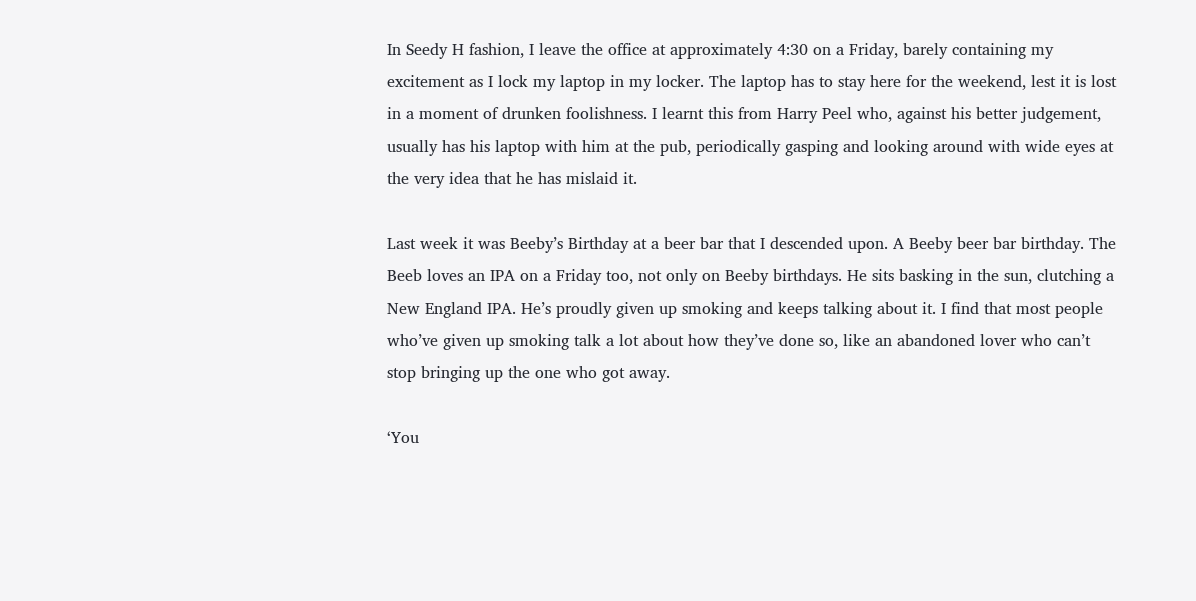In Seedy H fashion, I leave the office at approximately 4:30 on a Friday, barely containing my excitement as I lock my laptop in my locker. The laptop has to stay here for the weekend, lest it is lost in a moment of drunken foolishness. I learnt this from Harry Peel who, against his better judgement, usually has his laptop with him at the pub, periodically gasping and looking around with wide eyes at the very idea that he has mislaid it.

Last week it was Beeby’s Birthday at a beer bar that I descended upon. A Beeby beer bar birthday. The Beeb loves an IPA on a Friday too, not only on Beeby birthdays. He sits basking in the sun, clutching a New England IPA. He’s proudly given up smoking and keeps talking about it. I find that most people who’ve given up smoking talk a lot about how they’ve done so, like an abandoned lover who can’t stop bringing up the one who got away.

‘You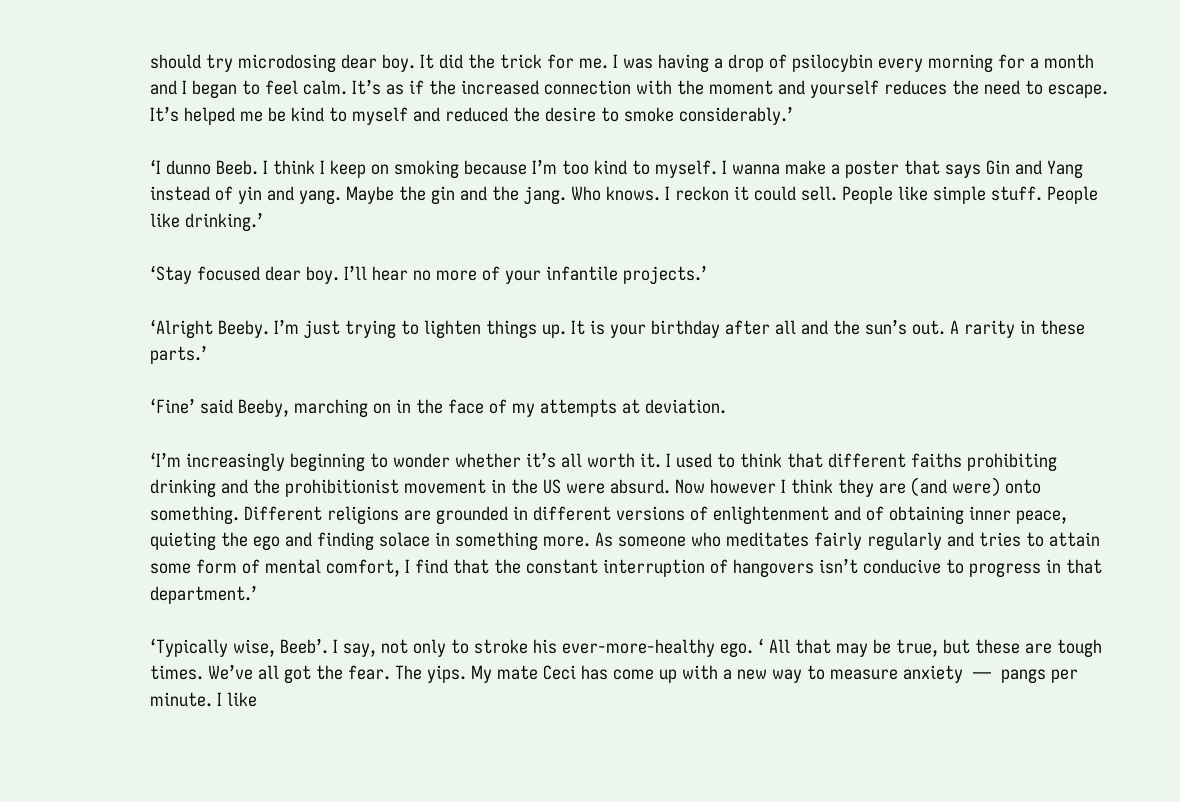should try microdosing dear boy. It did the trick for me. I was having a drop of psilocybin every morning for a month and I began to feel calm. It’s as if the increased connection with the moment and yourself reduces the need to escape. It’s helped me be kind to myself and reduced the desire to smoke considerably.’

‘I dunno Beeb. I think I keep on smoking because I’m too kind to myself. I wanna make a poster that says Gin and Yang instead of yin and yang. Maybe the gin and the jang. Who knows. I reckon it could sell. People like simple stuff. People like drinking.’

‘Stay focused dear boy. I’ll hear no more of your infantile projects.’

‘Alright Beeby. I’m just trying to lighten things up. It is your birthday after all and the sun’s out. A rarity in these parts.’

‘Fine’ said Beeby, marching on in the face of my attempts at deviation.

‘I’m increasingly beginning to wonder whether it’s all worth it. I used to think that different faiths prohibiting drinking and the prohibitionist movement in the US were absurd. Now however I think they are (and were) onto something. Different religions are grounded in different versions of enlightenment and of obtaining inner peace, quieting the ego and finding solace in something more. As someone who meditates fairly regularly and tries to attain some form of mental comfort, I find that the constant interruption of hangovers isn’t conducive to progress in that department.’

‘Typically wise, Beeb’. I say, not only to stroke his ever-more-healthy ego. ‘ All that may be true, but these are tough times. We’ve all got the fear. The yips. My mate Ceci has come up with a new way to measure anxiety  —  pangs per minute. I like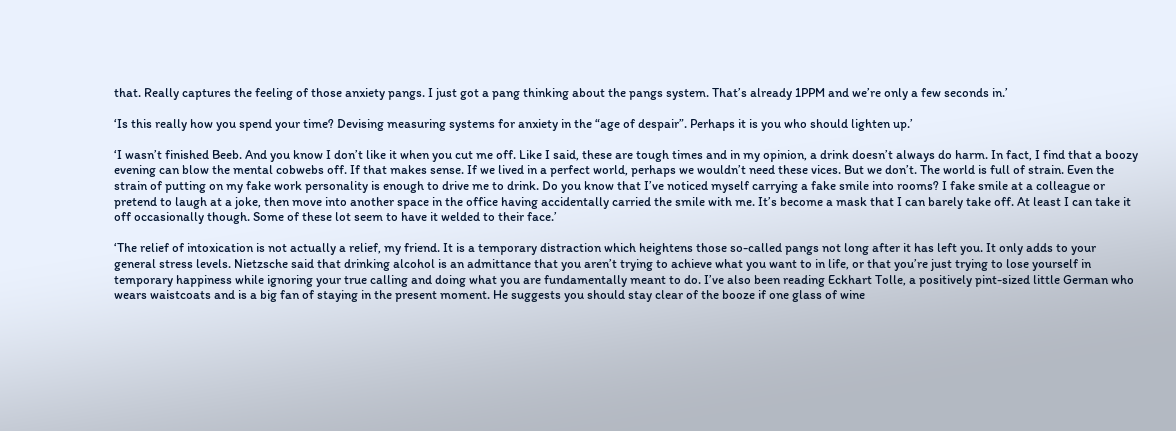that. Really captures the feeling of those anxiety pangs. I just got a pang thinking about the pangs system. That’s already 1PPM and we’re only a few seconds in.’

‘Is this really how you spend your time? Devising measuring systems for anxiety in the “age of despair”. Perhaps it is you who should lighten up.’

‘I wasn’t finished Beeb. And you know I don’t like it when you cut me off. Like I said, these are tough times and in my opinion, a drink doesn’t always do harm. In fact, I find that a boozy evening can blow the mental cobwebs off. If that makes sense. If we lived in a perfect world, perhaps we wouldn’t need these vices. But we don’t. The world is full of strain. Even the strain of putting on my fake work personality is enough to drive me to drink. Do you know that I’ve noticed myself carrying a fake smile into rooms? I fake smile at a colleague or pretend to laugh at a joke, then move into another space in the office having accidentally carried the smile with me. It’s become a mask that I can barely take off. At least I can take it off occasionally though. Some of these lot seem to have it welded to their face.’

‘The relief of intoxication is not actually a relief, my friend. It is a temporary distraction which heightens those so-called pangs not long after it has left you. It only adds to your general stress levels. Nietzsche said that drinking alcohol is an admittance that you aren’t trying to achieve what you want to in life, or that you’re just trying to lose yourself in temporary happiness while ignoring your true calling and doing what you are fundamentally meant to do. I’ve also been reading Eckhart Tolle, a positively pint-sized little German who wears waistcoats and is a big fan of staying in the present moment. He suggests you should stay clear of the booze if one glass of wine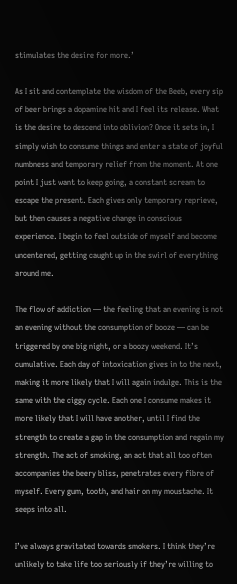stimulates the desire for more.’

As I sit and contemplate the wisdom of the Beeb, every sip of beer brings a dopamine hit and I feel its release. What is the desire to descend into oblivion? Once it sets in, I simply wish to consume things and enter a state of joyful numbness and temporary relief from the moment. At one point I just want to keep going, a constant scream to escape the present. Each gives only temporary reprieve, but then causes a negative change in conscious experience. I begin to feel outside of myself and become uncentered, getting caught up in the swirl of everything around me.

The flow of addiction — the feeling that an evening is not an evening without the consumption of booze — can be triggered by one big night, or a boozy weekend. It’s cumulative. Each day of intoxication gives in to the next, making it more likely that I will again indulge. This is the same with the ciggy cycle. Each one I consume makes it more likely that I will have another, until I find the strength to create a gap in the consumption and regain my strength. The act of smoking, an act that all too often accompanies the beery bliss, penetrates every fibre of myself. Every gum, tooth, and hair on my moustache. It seeps into all.

I’ve always gravitated towards smokers. I think they’re unlikely to take life too seriously if they’re willing to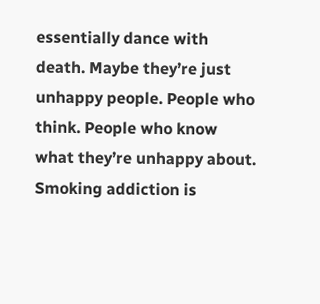essentially dance with death. Maybe they’re just unhappy people. People who think. People who know what they’re unhappy about. Smoking addiction is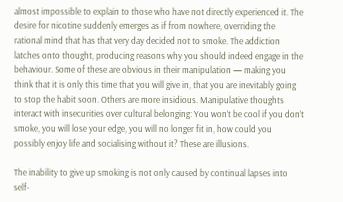almost impossible to explain to those who have not directly experienced it. The desire for nicotine suddenly emerges as if from nowhere, overriding the rational mind that has that very day decided not to smoke. The addiction latches onto thought, producing reasons why you should indeed engage in the behaviour. Some of these are obvious in their manipulation — making you think that it is only this time that you will give in, that you are inevitably going to stop the habit soon. Others are more insidious. Manipulative thoughts interact with insecurities over cultural belonging: You won’t be cool if you don’t smoke, you will lose your edge, you will no longer fit in, how could you possibly enjoy life and socialising without it? These are illusions.

The inability to give up smoking is not only caused by continual lapses into self-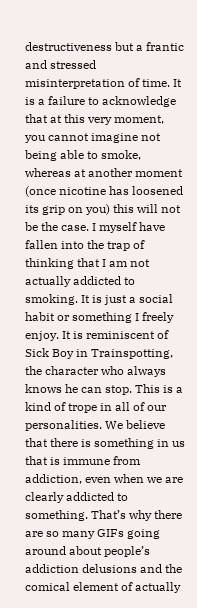destructiveness but a frantic and stressed misinterpretation of time. It is a failure to acknowledge that at this very moment, you cannot imagine not being able to smoke, whereas at another moment (once nicotine has loosened its grip on you) this will not be the case. I myself have fallen into the trap of thinking that I am not actually addicted to smoking. It is just a social habit or something I freely enjoy. It is reminiscent of Sick Boy in Trainspotting, the character who always knows he can stop. This is a kind of trope in all of our personalities. We believe that there is something in us that is immune from addiction, even when we are clearly addicted to something. That’s why there are so many GIFs going around about people’s addiction delusions and the comical element of actually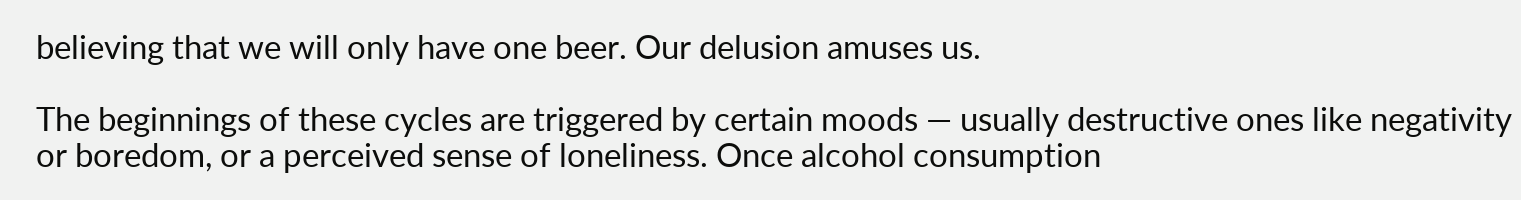believing that we will only have one beer. Our delusion amuses us.

The beginnings of these cycles are triggered by certain moods — usually destructive ones like negativity or boredom, or a perceived sense of loneliness. Once alcohol consumption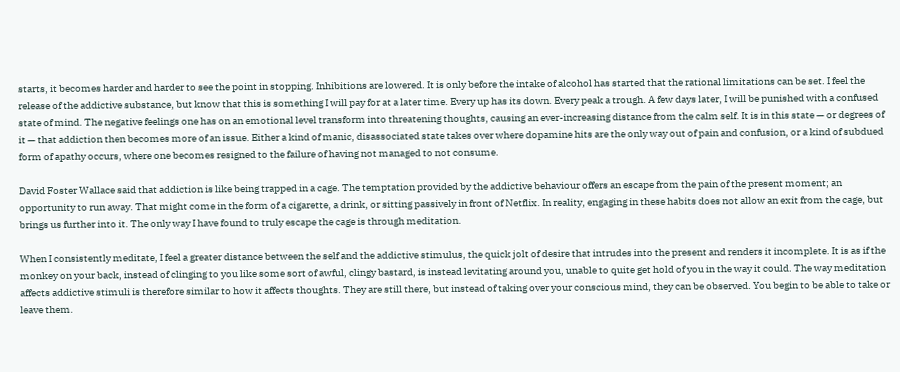starts, it becomes harder and harder to see the point in stopping. Inhibitions are lowered. It is only before the intake of alcohol has started that the rational limitations can be set. I feel the release of the addictive substance, but know that this is something I will pay for at a later time. Every up has its down. Every peak a trough. A few days later, I will be punished with a confused state of mind. The negative feelings one has on an emotional level transform into threatening thoughts, causing an ever-increasing distance from the calm self. It is in this state — or degrees of it — that addiction then becomes more of an issue. Either a kind of manic, disassociated state takes over where dopamine hits are the only way out of pain and confusion, or a kind of subdued form of apathy occurs, where one becomes resigned to the failure of having not managed to not consume.

David Foster Wallace said that addiction is like being trapped in a cage. The temptation provided by the addictive behaviour offers an escape from the pain of the present moment; an opportunity to run away. That might come in the form of a cigarette, a drink, or sitting passively in front of Netflix. In reality, engaging in these habits does not allow an exit from the cage, but brings us further into it. The only way I have found to truly escape the cage is through meditation.

When I consistently meditate, I feel a greater distance between the self and the addictive stimulus, the quick jolt of desire that intrudes into the present and renders it incomplete. It is as if the monkey on your back, instead of clinging to you like some sort of awful, clingy bastard, is instead levitating around you, unable to quite get hold of you in the way it could. The way meditation affects addictive stimuli is therefore similar to how it affects thoughts. They are still there, but instead of taking over your conscious mind, they can be observed. You begin to be able to take or leave them.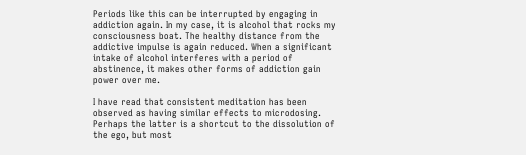Periods like this can be interrupted by engaging in addiction again. In my case, it is alcohol that rocks my consciousness boat. The healthy distance from the addictive impulse is again reduced. When a significant intake of alcohol interferes with a period of abstinence, it makes other forms of addiction gain power over me.

I have read that consistent meditation has been observed as having similar effects to microdosing. Perhaps the latter is a shortcut to the dissolution of the ego, but most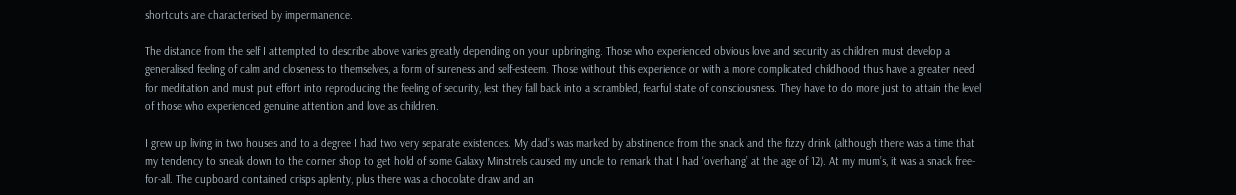shortcuts are characterised by impermanence.

The distance from the self I attempted to describe above varies greatly depending on your upbringing. Those who experienced obvious love and security as children must develop a generalised feeling of calm and closeness to themselves, a form of sureness and self-esteem. Those without this experience or with a more complicated childhood thus have a greater need for meditation and must put effort into reproducing the feeling of security, lest they fall back into a scrambled, fearful state of consciousness. They have to do more just to attain the level of those who experienced genuine attention and love as children.

I grew up living in two houses and to a degree I had two very separate existences. My dad’s was marked by abstinence from the snack and the fizzy drink (although there was a time that my tendency to sneak down to the corner shop to get hold of some Galaxy Minstrels caused my uncle to remark that I had ‘overhang’ at the age of 12). At my mum’s, it was a snack free-for-all. The cupboard contained crisps aplenty, plus there was a chocolate draw and an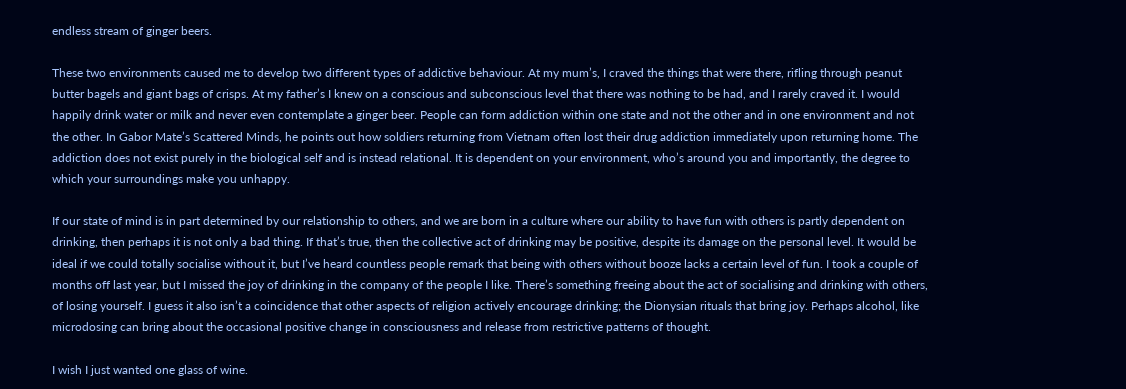endless stream of ginger beers.

These two environments caused me to develop two different types of addictive behaviour. At my mum’s, I craved the things that were there, rifling through peanut butter bagels and giant bags of crisps. At my father’s I knew on a conscious and subconscious level that there was nothing to be had, and I rarely craved it. I would happily drink water or milk and never even contemplate a ginger beer. People can form addiction within one state and not the other and in one environment and not the other. In Gabor Mate’s Scattered Minds, he points out how soldiers returning from Vietnam often lost their drug addiction immediately upon returning home. The addiction does not exist purely in the biological self and is instead relational. It is dependent on your environment, who’s around you and importantly, the degree to which your surroundings make you unhappy.

If our state of mind is in part determined by our relationship to others, and we are born in a culture where our ability to have fun with others is partly dependent on drinking, then perhaps it is not only a bad thing. If that’s true, then the collective act of drinking may be positive, despite its damage on the personal level. It would be ideal if we could totally socialise without it, but I’ve heard countless people remark that being with others without booze lacks a certain level of fun. I took a couple of months off last year, but I missed the joy of drinking in the company of the people I like. There’s something freeing about the act of socialising and drinking with others, of losing yourself. I guess it also isn’t a coincidence that other aspects of religion actively encourage drinking; the Dionysian rituals that bring joy. Perhaps alcohol, like microdosing can bring about the occasional positive change in consciousness and release from restrictive patterns of thought.

I wish I just wanted one glass of wine.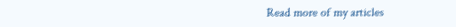Read more of my articles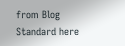from Blog Standard here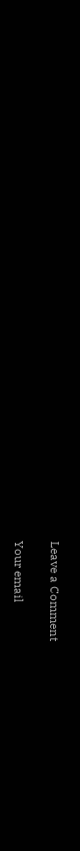Leave a Comment

Your email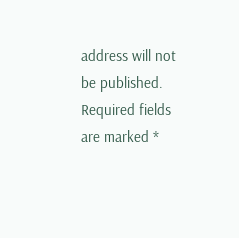address will not be published. Required fields are marked *